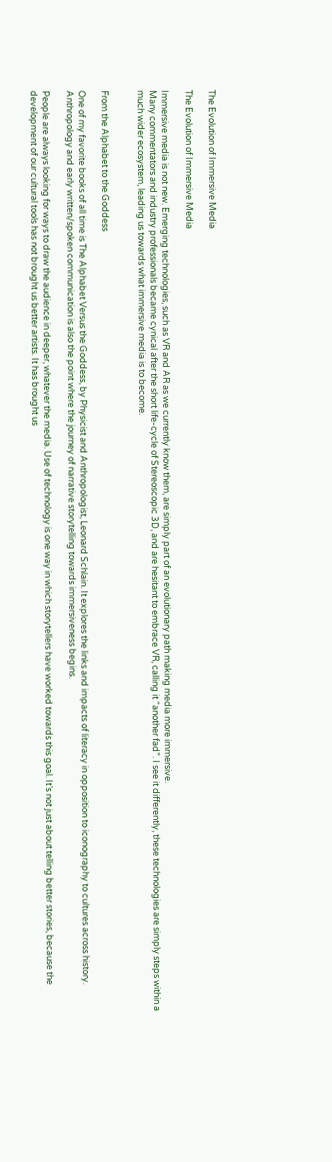The Evolution of Immersive Media

The Evolution of Immersive Media

Immersive media is not new. Emerging technologies, such as VR and AR as we currently know them, are simply part of an evolutionary path making media more immersive.
Many commentators and industry professionals became cynical after the short life-cycle of Stereoscopic 3D, and are hesitant to embrace VR, calling it “another fad”. I see it differently, these technologies are simply steps within a much wider ecosystem, leading us towards what immersive media is to become.


From the Alphabet to the Goddess

One of my favorite books of all time is The Alphabet Versus the Goddess, by Physicist and Anthropologist, Leonard Schlain. It explores the links and impacts of literacy in opposition to iconography to cultures across history. Anthropology and early written/spoken communication is also the point where the journey of narrative storytelling towards immersiveness begins.

People are always looking for ways to draw the audience in deeper, whatever the media. Use of technology is one way in which storytellers have worked towards this goal. It’s not just about telling better stories, because the development of our cultural tools has not brought us better artists. It has brought us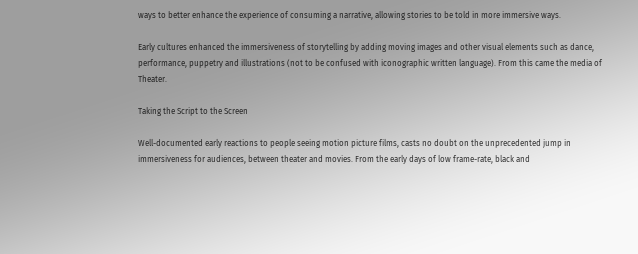ways to better enhance the experience of consuming a narrative, allowing stories to be told in more immersive ways.

Early cultures enhanced the immersiveness of storytelling by adding moving images and other visual elements such as dance, performance, puppetry and illustrations (not to be confused with iconographic written language). From this came the media of Theater.

Taking the Script to the Screen

Well-documented early reactions to people seeing motion picture films, casts no doubt on the unprecedented jump in immersiveness for audiences, between theater and movies. From the early days of low frame-rate, black and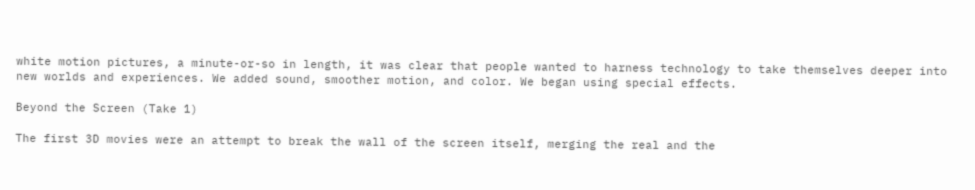white motion pictures, a minute-or-so in length, it was clear that people wanted to harness technology to take themselves deeper into new worlds and experiences. We added sound, smoother motion, and color. We began using special effects.

Beyond the Screen (Take 1)

The first 3D movies were an attempt to break the wall of the screen itself, merging the real and the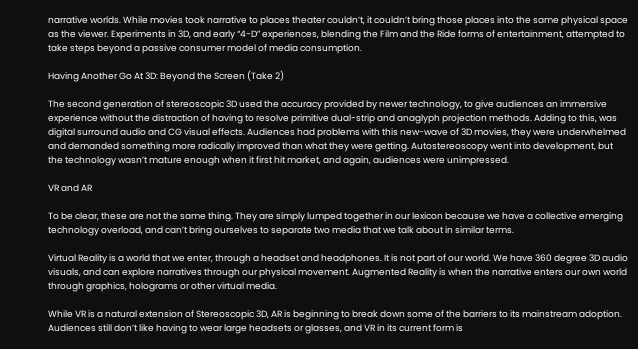narrative worlds. While movies took narrative to places theater couldn’t, it couldn’t bring those places into the same physical space as the viewer. Experiments in 3D, and early “4-D” experiences, blending the Film and the Ride forms of entertainment, attempted to take steps beyond a passive consumer model of media consumption.

Having Another Go At 3D: Beyond the Screen (Take 2)

The second generation of stereoscopic 3D used the accuracy provided by newer technology, to give audiences an immersive experience without the distraction of having to resolve primitive dual-strip and anaglyph projection methods. Adding to this, was digital surround audio and CG visual effects. Audiences had problems with this new-wave of 3D movies, they were underwhelmed and demanded something more radically improved than what they were getting. Autostereoscopy went into development, but the technology wasn’t mature enough when it first hit market, and again, audiences were unimpressed.

VR and AR

To be clear, these are not the same thing. They are simply lumped together in our lexicon because we have a collective emerging technology overload, and can’t bring ourselves to separate two media that we talk about in similar terms.

Virtual Reality is a world that we enter, through a headset and headphones. It is not part of our world. We have 360 degree 3D audio visuals, and can explore narratives through our physical movement. Augmented Reality is when the narrative enters our own world through graphics, holograms or other virtual media.

While VR is a natural extension of Stereoscopic 3D, AR is beginning to break down some of the barriers to its mainstream adoption. Audiences still don’t like having to wear large headsets or glasses, and VR in its current form is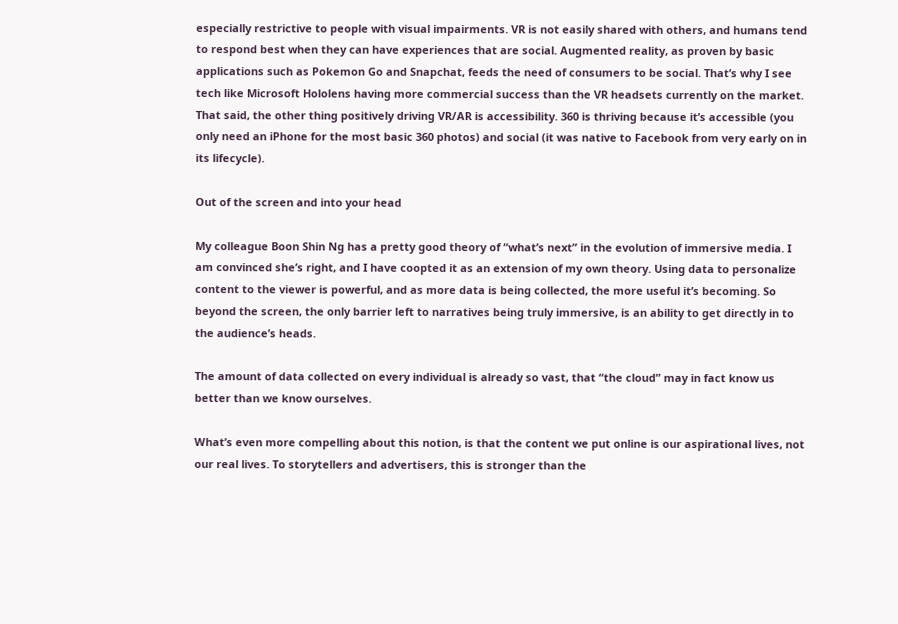especially restrictive to people with visual impairments. VR is not easily shared with others, and humans tend to respond best when they can have experiences that are social. Augmented reality, as proven by basic applications such as Pokemon Go and Snapchat, feeds the need of consumers to be social. That’s why I see tech like Microsoft Hololens having more commercial success than the VR headsets currently on the market. That said, the other thing positively driving VR/AR is accessibility. 360 is thriving because it’s accessible (you only need an iPhone for the most basic 360 photos) and social (it was native to Facebook from very early on in its lifecycle).

Out of the screen and into your head

My colleague Boon Shin Ng has a pretty good theory of “what’s next” in the evolution of immersive media. I am convinced she’s right, and I have coopted it as an extension of my own theory. Using data to personalize content to the viewer is powerful, and as more data is being collected, the more useful it’s becoming. So beyond the screen, the only barrier left to narratives being truly immersive, is an ability to get directly in to the audience’s heads.

The amount of data collected on every individual is already so vast, that “the cloud” may in fact know us better than we know ourselves.

What’s even more compelling about this notion, is that the content we put online is our aspirational lives, not our real lives. To storytellers and advertisers, this is stronger than the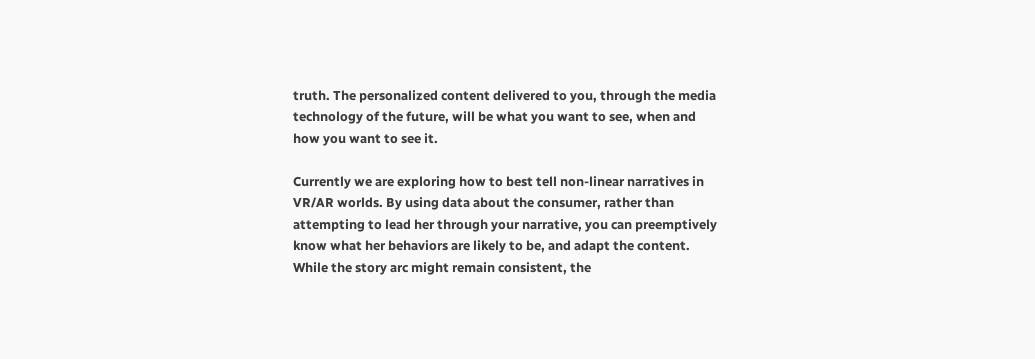truth. The personalized content delivered to you, through the media technology of the future, will be what you want to see, when and how you want to see it.

Currently we are exploring how to best tell non-linear narratives in VR/AR worlds. By using data about the consumer, rather than attempting to lead her through your narrative, you can preemptively know what her behaviors are likely to be, and adapt the content. While the story arc might remain consistent, the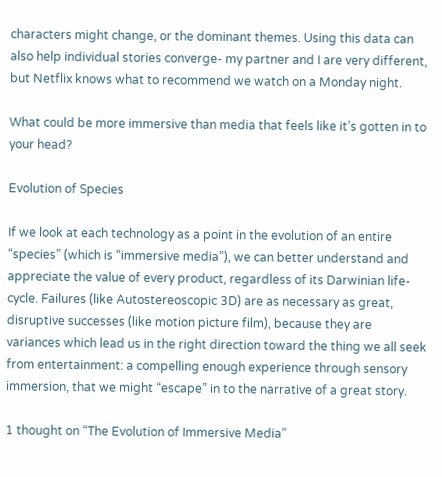characters might change, or the dominant themes. Using this data can also help individual stories converge- my partner and I are very different, but Netflix knows what to recommend we watch on a Monday night.

What could be more immersive than media that feels like it’s gotten in to your head?

Evolution of Species

If we look at each technology as a point in the evolution of an entire “species” (which is “immersive media”), we can better understand and appreciate the value of every product, regardless of its Darwinian life-cycle. Failures (like Autostereoscopic 3D) are as necessary as great, disruptive successes (like motion picture film), because they are variances which lead us in the right direction toward the thing we all seek from entertainment: a compelling enough experience through sensory immersion, that we might “escape” in to the narrative of a great story.

1 thought on “The Evolution of Immersive Media”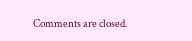Comments are closed.